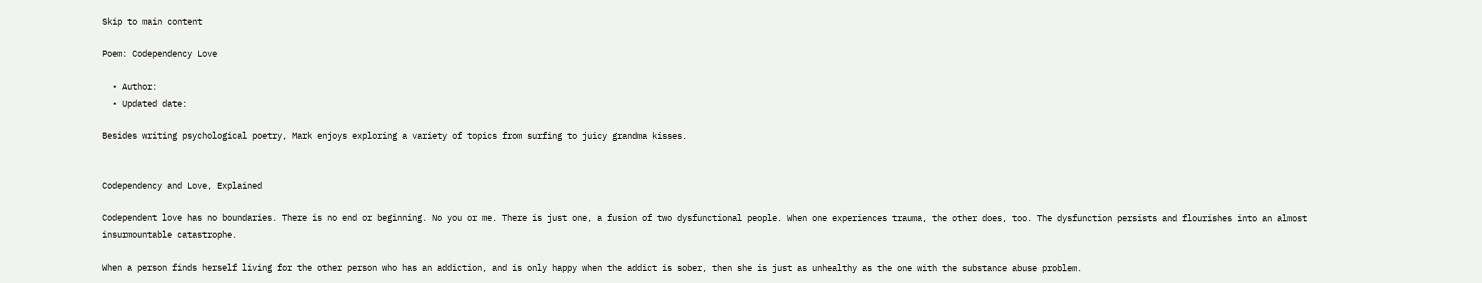Skip to main content

Poem: Codependency Love

  • Author:
  • Updated date:

Besides writing psychological poetry, Mark enjoys exploring a variety of topics from surfing to juicy grandma kisses.


Codependency and Love, Explained

Codependent love has no boundaries. There is no end or beginning. No you or me. There is just one, a fusion of two dysfunctional people. When one experiences trauma, the other does, too. The dysfunction persists and flourishes into an almost insurmountable catastrophe.

When a person finds herself living for the other person who has an addiction, and is only happy when the addict is sober, then she is just as unhealthy as the one with the substance abuse problem.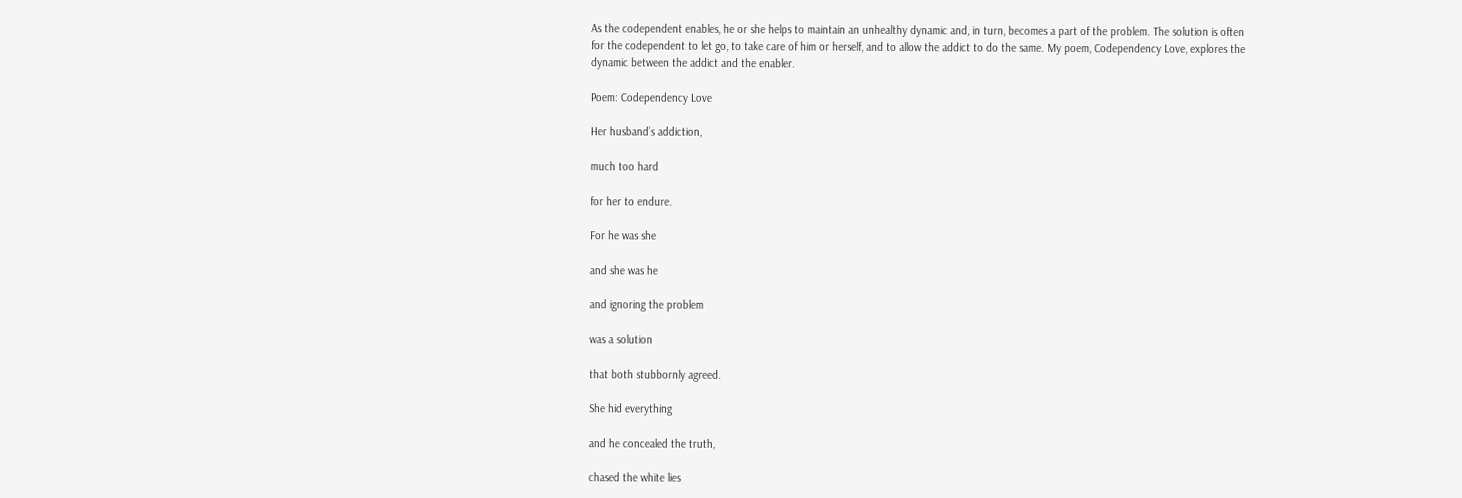As the codependent enables, he or she helps to maintain an unhealthy dynamic and, in turn, becomes a part of the problem. The solution is often for the codependent to let go, to take care of him or herself, and to allow the addict to do the same. My poem, Codependency Love, explores the dynamic between the addict and the enabler.

Poem: Codependency Love

Her husband’s addiction,

much too hard

for her to endure.

For he was she

and she was he

and ignoring the problem

was a solution

that both stubbornly agreed.

She hid everything

and he concealed the truth,

chased the white lies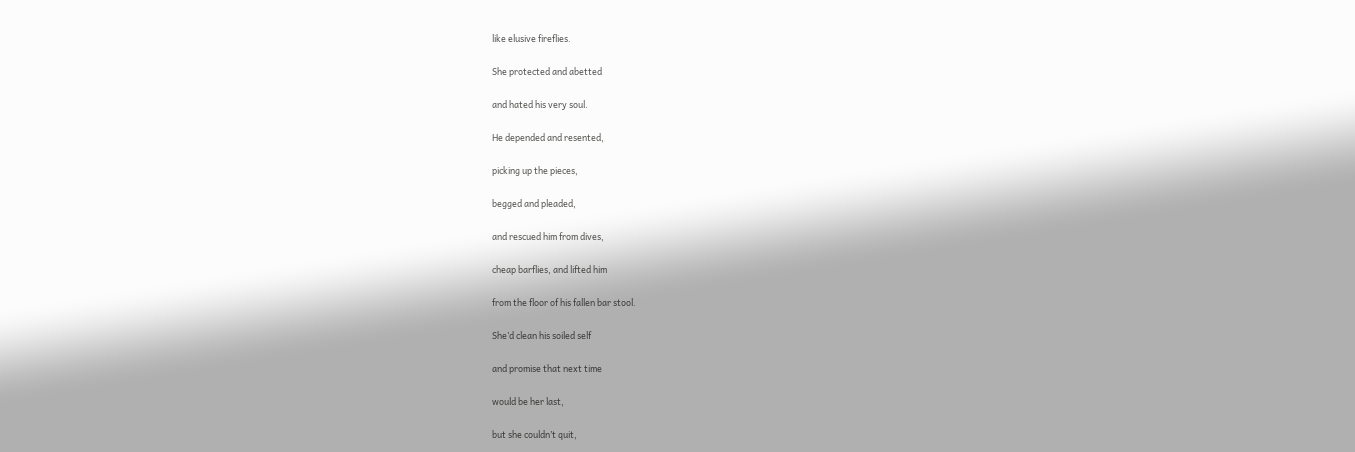like elusive fireflies.

She protected and abetted

and hated his very soul.

He depended and resented,

picking up the pieces,

begged and pleaded,

and rescued him from dives,

cheap barflies, and lifted him

from the floor of his fallen bar stool.

She’d clean his soiled self

and promise that next time

would be her last,

but she couldn’t quit,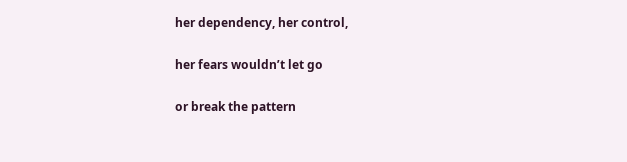her dependency, her control,

her fears wouldn’t let go

or break the pattern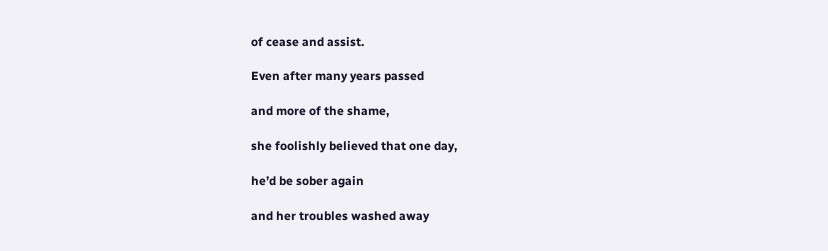of cease and assist.

Even after many years passed

and more of the shame,

she foolishly believed that one day,

he’d be sober again

and her troubles washed away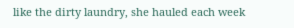like the dirty laundry, she hauled each week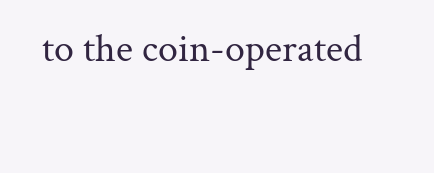to the coin-operated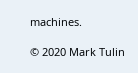machines.

© 2020 Mark Tulin